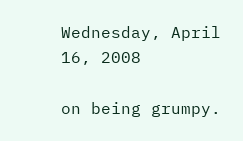Wednesday, April 16, 2008

on being grumpy.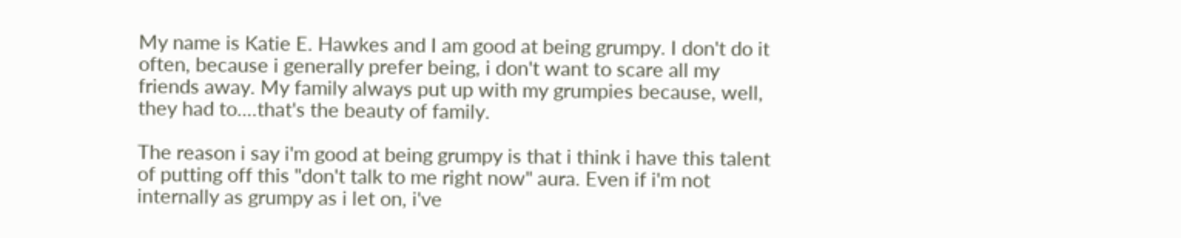My name is Katie E. Hawkes and I am good at being grumpy. I don't do it often, because i generally prefer being, i don't want to scare all my friends away. My family always put up with my grumpies because, well, they had to....that's the beauty of family.

The reason i say i'm good at being grumpy is that i think i have this talent of putting off this "don't talk to me right now" aura. Even if i'm not internally as grumpy as i let on, i've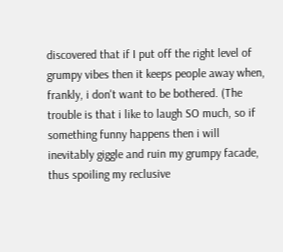discovered that if I put off the right level of grumpy vibes then it keeps people away when, frankly, i don't want to be bothered. (The trouble is that i like to laugh SO much, so if something funny happens then i will inevitably giggle and ruin my grumpy facade, thus spoiling my reclusive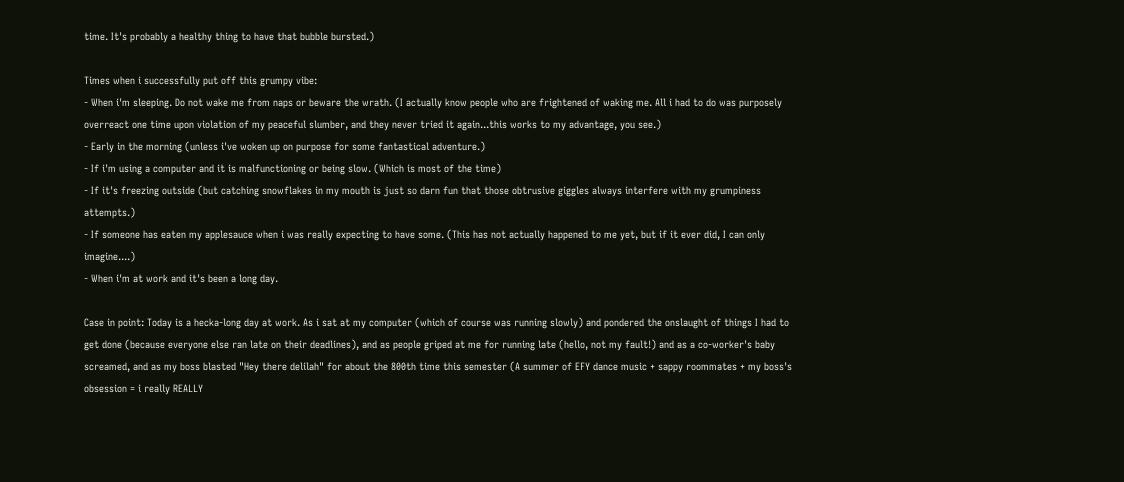time. It's probably a healthy thing to have that bubble bursted.)

Times when i successfully put off this grumpy vibe:
- When i'm sleeping. Do not wake me from naps or beware the wrath. (I actually know people who are frightened of waking me. All i had to do was purposely overreact one time upon violation of my peaceful slumber, and they never tried it again...this works to my advantage, you see.)
- Early in the morning (unless i've woken up on purpose for some fantastical adventure.)
- If i'm using a computer and it is malfunctioning or being slow. (Which is most of the time)
- If it's freezing outside (but catching snowflakes in my mouth is just so darn fun that those obtrusive giggles always interfere with my grumpiness attempts.)
- If someone has eaten my applesauce when i was really expecting to have some. (This has not actually happened to me yet, but if it ever did, I can only imagine....)
- When i'm at work and it's been a long day.

Case in point: Today is a hecka-long day at work. As i sat at my computer (which of course was running slowly) and pondered the onslaught of things I had to get done (because everyone else ran late on their deadlines), and as people griped at me for running late (hello, not my fault!) and as a co-worker's baby screamed, and as my boss blasted "Hey there delilah" for about the 800th time this semester (A summer of EFY dance music + sappy roommates + my boss's obsession = i really REALLY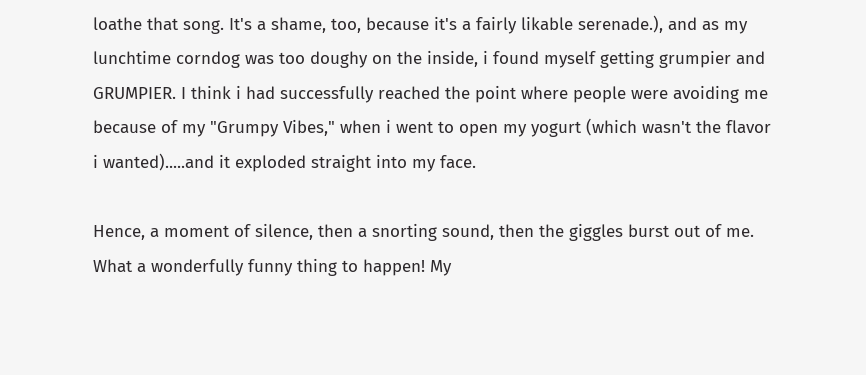loathe that song. It's a shame, too, because it's a fairly likable serenade.), and as my lunchtime corndog was too doughy on the inside, i found myself getting grumpier and GRUMPIER. I think i had successfully reached the point where people were avoiding me because of my "Grumpy Vibes," when i went to open my yogurt (which wasn't the flavor i wanted).....and it exploded straight into my face.

Hence, a moment of silence, then a snorting sound, then the giggles burst out of me. What a wonderfully funny thing to happen! My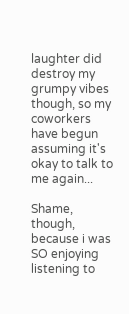laughter did destroy my grumpy vibes though, so my coworkers have begun assuming it's okay to talk to me again...

Shame, though, because i was SO enjoying listening to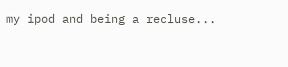my ipod and being a recluse...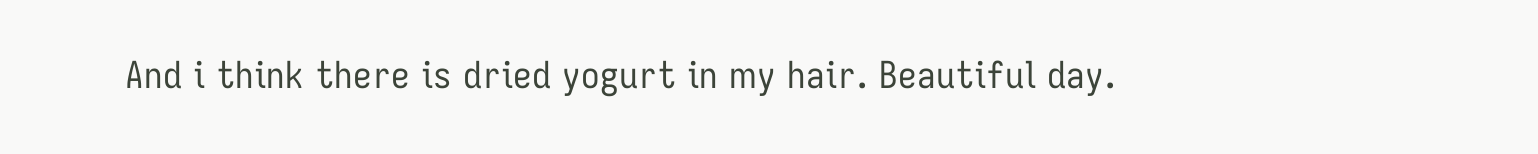And i think there is dried yogurt in my hair. Beautiful day.